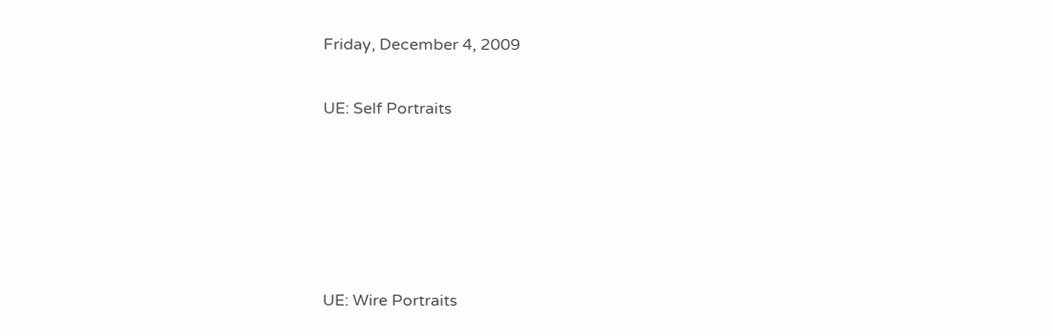Friday, December 4, 2009

UE: Self Portraits





UE: Wire Portraits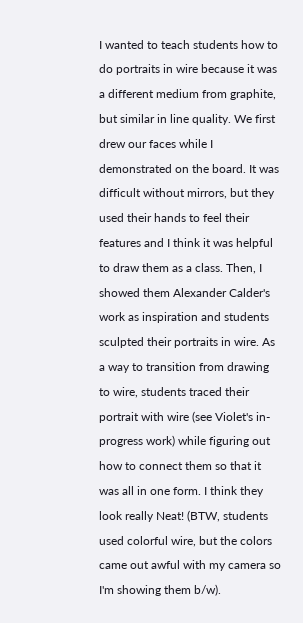I wanted to teach students how to do portraits in wire because it was a different medium from graphite, but similar in line quality. We first drew our faces while I demonstrated on the board. It was difficult without mirrors, but they used their hands to feel their features and I think it was helpful to draw them as a class. Then, I showed them Alexander Calder's work as inspiration and students sculpted their portraits in wire. As a way to transition from drawing to wire, students traced their portrait with wire (see Violet's in-progress work) while figuring out how to connect them so that it was all in one form. I think they look really Neat! (BTW, students used colorful wire, but the colors came out awful with my camera so I'm showing them b/w).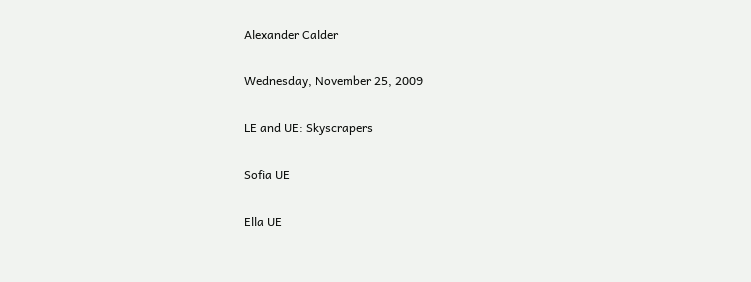Alexander Calder

Wednesday, November 25, 2009

LE and UE: Skyscrapers

Sofia UE

Ella UE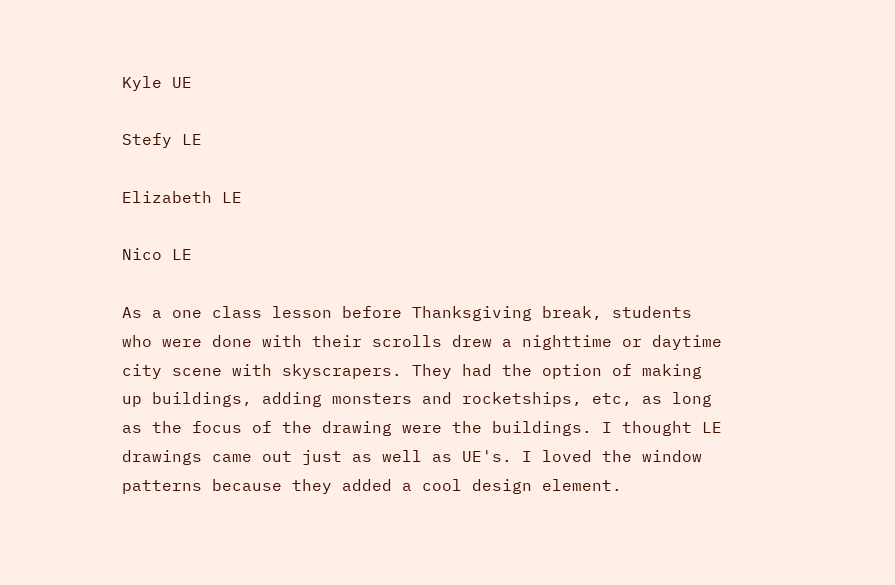Kyle UE

Stefy LE

Elizabeth LE

Nico LE

As a one class lesson before Thanksgiving break, students who were done with their scrolls drew a nighttime or daytime city scene with skyscrapers. They had the option of making up buildings, adding monsters and rocketships, etc, as long as the focus of the drawing were the buildings. I thought LE drawings came out just as well as UE's. I loved the window patterns because they added a cool design element.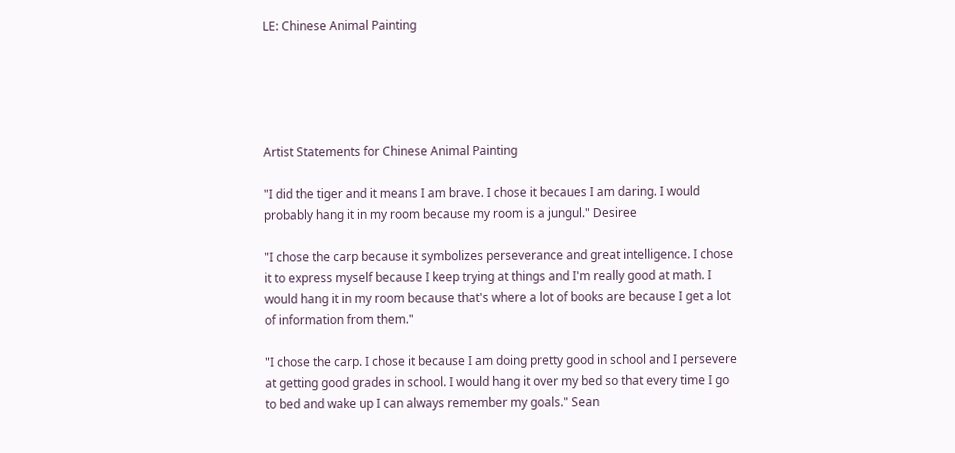LE: Chinese Animal Painting





Artist Statements for Chinese Animal Painting

"I did the tiger and it means I am brave. I chose it becaues I am daring. I would probably hang it in my room because my room is a jungul." Desiree

"I chose the carp because it symbolizes perseverance and great intelligence. I chose it to express myself because I keep trying at things and I'm really good at math. I would hang it in my room because that's where a lot of books are because I get a lot of information from them."

"I chose the carp. I chose it because I am doing pretty good in school and I persevere at getting good grades in school. I would hang it over my bed so that every time I go to bed and wake up I can always remember my goals." Sean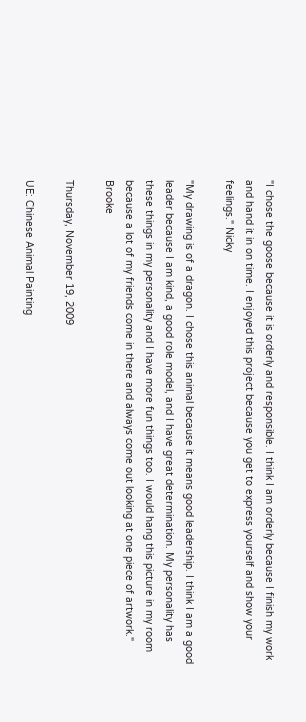"I chose the goose because it is orderly and responsible. I think I am orderly because I finish my work and hand it in on time. I enjoyed this project because you get to express yourself and show your feelings." Nicky

"My drawing is of a dragon. I chose this animal because it means good leadership. I think I am a good leader because I am kind, a good role model, and I have great determination. My personality has these things in my personality and I have more fun things too. I would hang this picture in my room because a lot of my friends come in there and always come out looking at one piece of artwork." Brooke

Thursday, November 19, 2009

UE: Chinese Animal Painting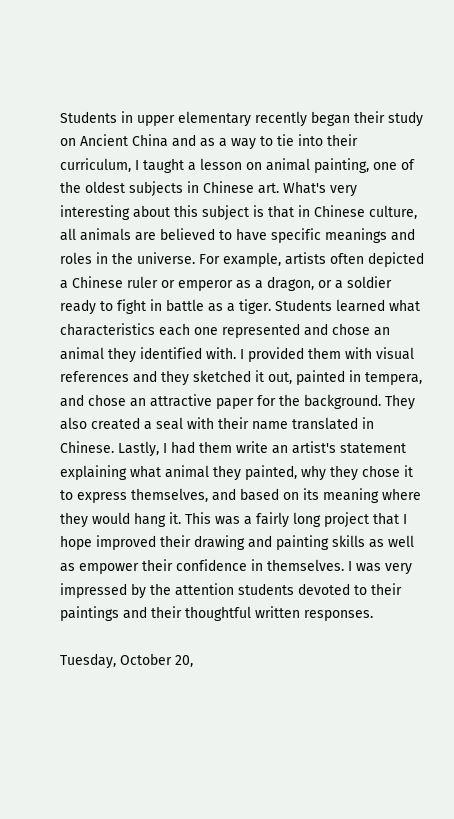Students in upper elementary recently began their study on Ancient China and as a way to tie into their curriculum, I taught a lesson on animal painting, one of the oldest subjects in Chinese art. What's very interesting about this subject is that in Chinese culture, all animals are believed to have specific meanings and roles in the universe. For example, artists often depicted a Chinese ruler or emperor as a dragon, or a soldier ready to fight in battle as a tiger. Students learned what characteristics each one represented and chose an animal they identified with. I provided them with visual references and they sketched it out, painted in tempera, and chose an attractive paper for the background. They also created a seal with their name translated in Chinese. Lastly, I had them write an artist's statement explaining what animal they painted, why they chose it to express themselves, and based on its meaning where they would hang it. This was a fairly long project that I hope improved their drawing and painting skills as well as empower their confidence in themselves. I was very impressed by the attention students devoted to their paintings and their thoughtful written responses.

Tuesday, October 20,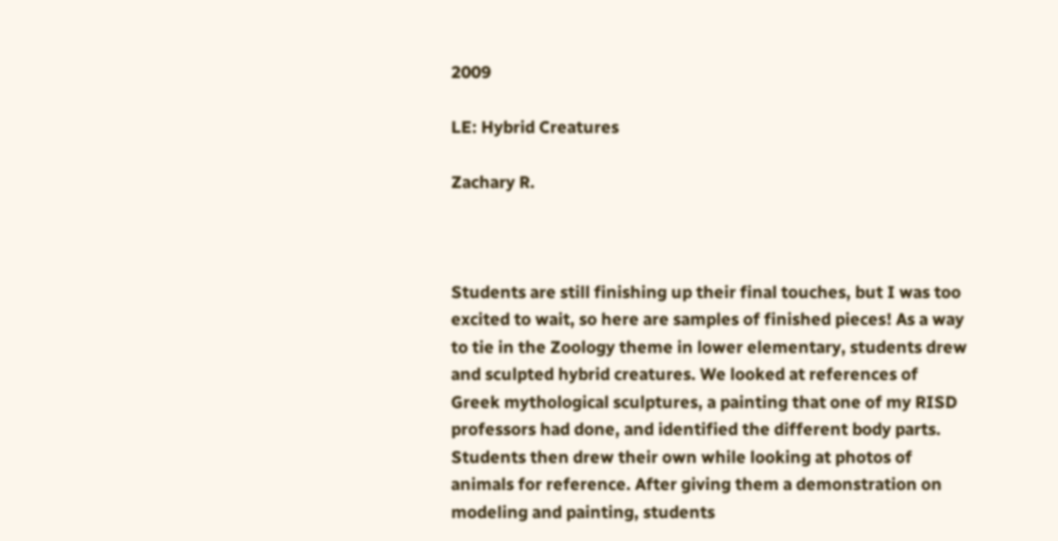2009

LE: Hybrid Creatures

Zachary R.



Students are still finishing up their final touches, but I was too excited to wait, so here are samples of finished pieces! As a way to tie in the Zoology theme in lower elementary, students drew and sculpted hybrid creatures. We looked at references of Greek mythological sculptures, a painting that one of my RISD professors had done, and identified the different body parts. Students then drew their own while looking at photos of animals for reference. After giving them a demonstration on modeling and painting, students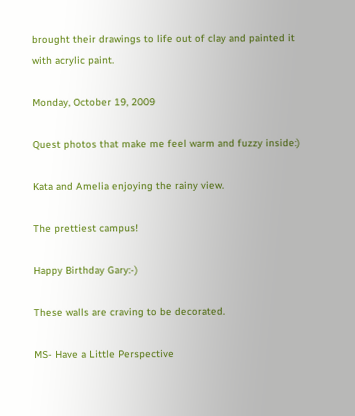brought their drawings to life out of clay and painted it with acrylic paint.

Monday, October 19, 2009

Quest photos that make me feel warm and fuzzy inside:)

Kata and Amelia enjoying the rainy view.

The prettiest campus!

Happy Birthday Gary:-)

These walls are craving to be decorated.

MS- Have a Little Perspective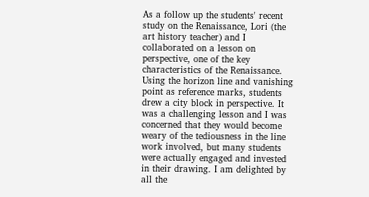As a follow up the students' recent study on the Renaissance, Lori (the art history teacher) and I collaborated on a lesson on perspective, one of the key characteristics of the Renaissance. Using the horizon line and vanishing point as reference marks, students drew a city block in perspective. It was a challenging lesson and I was concerned that they would become weary of the tediousness in the line work involved, but many students were actually engaged and invested in their drawing. I am delighted by all the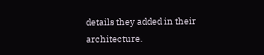details they added in their architecture.